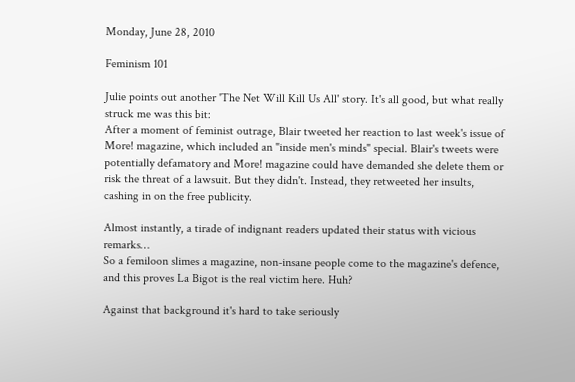Monday, June 28, 2010

Feminism 101

Julie points out another 'The Net Will Kill Us All' story. It's all good, but what really struck me was this bit:
After a moment of feminist outrage, Blair tweeted her reaction to last week's issue of More! magazine, which included an "inside men's minds" special. Blair's tweets were potentially defamatory and More! magazine could have demanded she delete them or risk the threat of a lawsuit. But they didn't. Instead, they retweeted her insults, cashing in on the free publicity.

Almost instantly, a tirade of indignant readers updated their status with vicious remarks…
So a femiloon slimes a magazine, non-insane people come to the magazine's defence, and this proves La Bigot is the real victim here. Huh?

Against that background it's hard to take seriously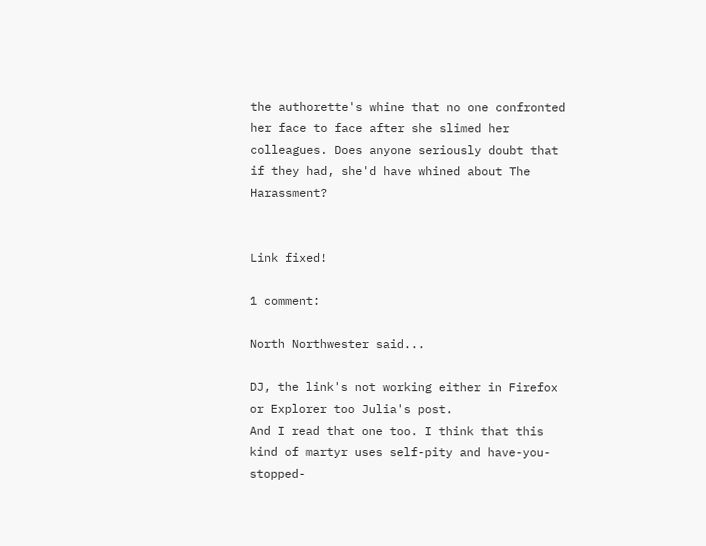the authorette's whine that no one confronted her face to face after she slimed her colleagues. Does anyone seriously doubt that if they had, she'd have whined about The Harassment?


Link fixed!

1 comment:

North Northwester said...

DJ, the link's not working either in Firefox or Explorer too Julia's post.
And I read that one too. I think that this kind of martyr uses self-pity and have-you-stopped-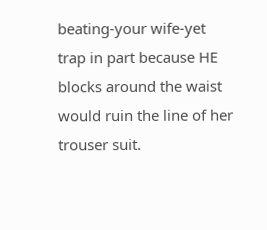beating-your wife-yet trap in part because HE blocks around the waist would ruin the line of her trouser suit.